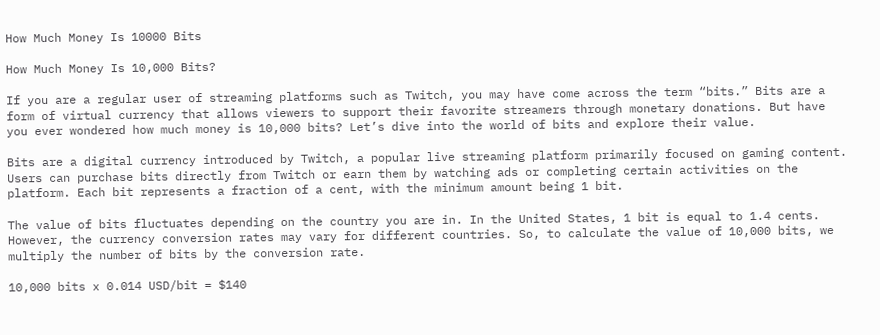How Much Money Is 10000 Bits

How Much Money Is 10,000 Bits?

If you are a regular user of streaming platforms such as Twitch, you may have come across the term “bits.” Bits are a form of virtual currency that allows viewers to support their favorite streamers through monetary donations. But have you ever wondered how much money is 10,000 bits? Let’s dive into the world of bits and explore their value.

Bits are a digital currency introduced by Twitch, a popular live streaming platform primarily focused on gaming content. Users can purchase bits directly from Twitch or earn them by watching ads or completing certain activities on the platform. Each bit represents a fraction of a cent, with the minimum amount being 1 bit.

The value of bits fluctuates depending on the country you are in. In the United States, 1 bit is equal to 1.4 cents. However, the currency conversion rates may vary for different countries. So, to calculate the value of 10,000 bits, we multiply the number of bits by the conversion rate.

10,000 bits x 0.014 USD/bit = $140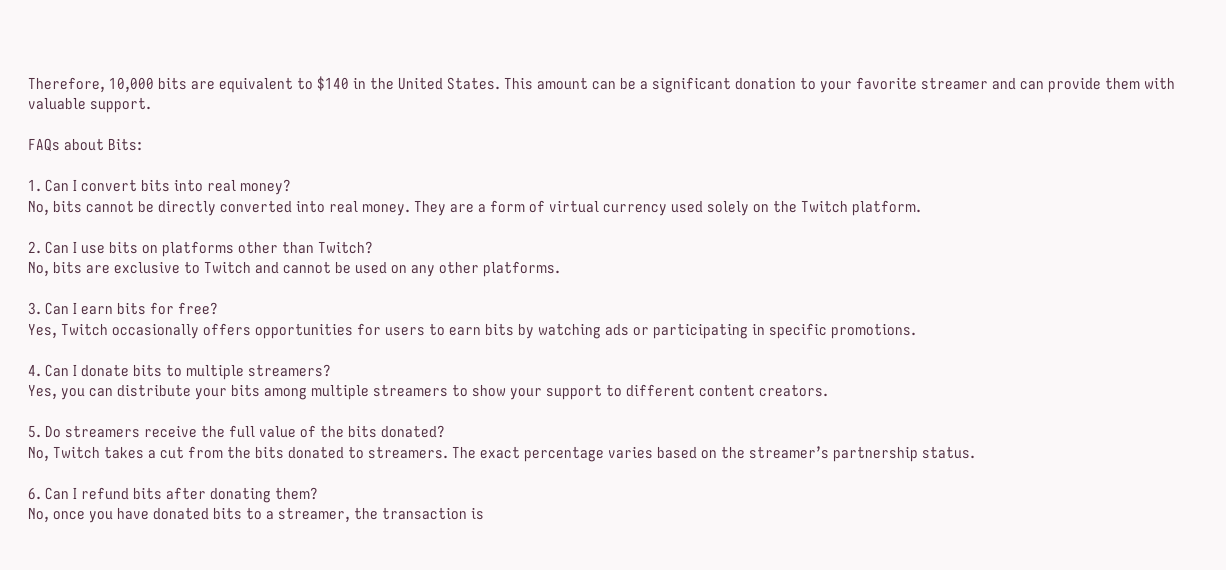Therefore, 10,000 bits are equivalent to $140 in the United States. This amount can be a significant donation to your favorite streamer and can provide them with valuable support.

FAQs about Bits:

1. Can I convert bits into real money?
No, bits cannot be directly converted into real money. They are a form of virtual currency used solely on the Twitch platform.

2. Can I use bits on platforms other than Twitch?
No, bits are exclusive to Twitch and cannot be used on any other platforms.

3. Can I earn bits for free?
Yes, Twitch occasionally offers opportunities for users to earn bits by watching ads or participating in specific promotions.

4. Can I donate bits to multiple streamers?
Yes, you can distribute your bits among multiple streamers to show your support to different content creators.

5. Do streamers receive the full value of the bits donated?
No, Twitch takes a cut from the bits donated to streamers. The exact percentage varies based on the streamer’s partnership status.

6. Can I refund bits after donating them?
No, once you have donated bits to a streamer, the transaction is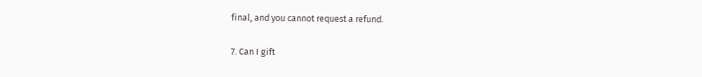final, and you cannot request a refund.

7. Can I gift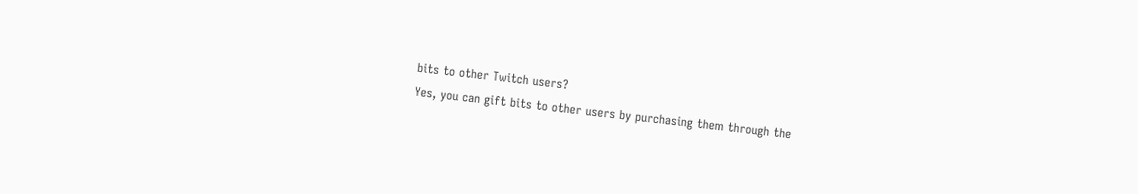bits to other Twitch users?
Yes, you can gift bits to other users by purchasing them through the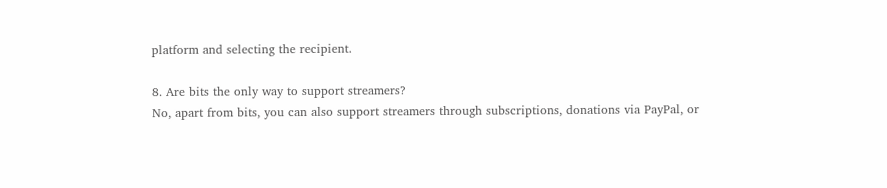platform and selecting the recipient.

8. Are bits the only way to support streamers?
No, apart from bits, you can also support streamers through subscriptions, donations via PayPal, or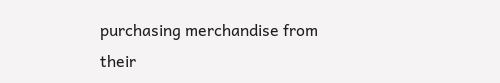purchasing merchandise from their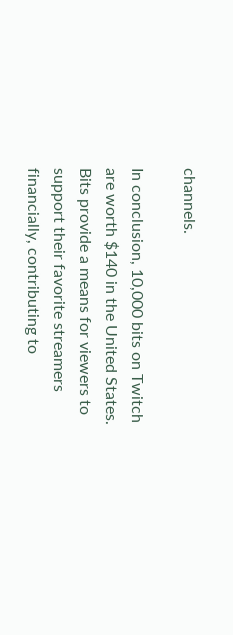channels.

In conclusion, 10,000 bits on Twitch are worth $140 in the United States. Bits provide a means for viewers to support their favorite streamers financially, contributing to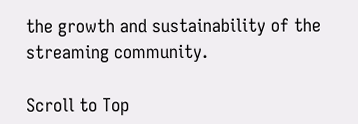the growth and sustainability of the streaming community.

Scroll to Top